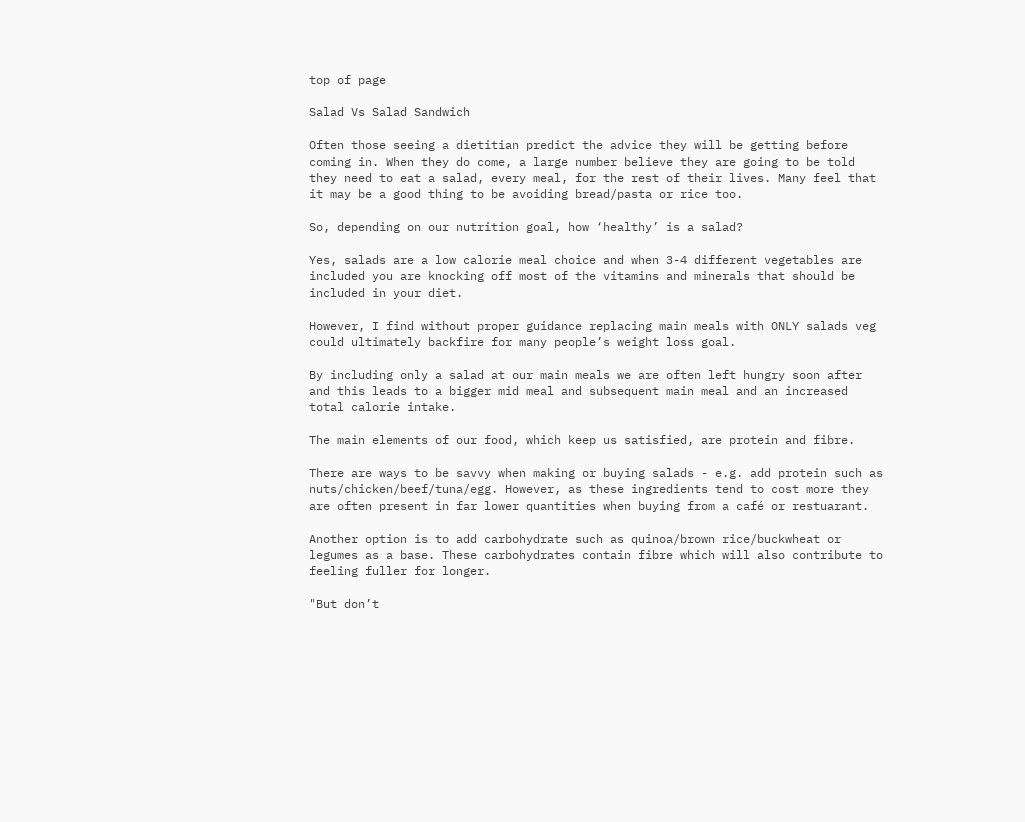top of page

Salad Vs Salad Sandwich

Often those seeing a dietitian predict the advice they will be getting before coming in. When they do come, a large number believe they are going to be told they need to eat a salad, every meal, for the rest of their lives. Many feel that it may be a good thing to be avoiding bread/pasta or rice too.

So, depending on our nutrition goal, how ‘healthy’ is a salad?

Yes, salads are a low calorie meal choice and when 3-4 different vegetables are included you are knocking off most of the vitamins and minerals that should be included in your diet.

However, I find without proper guidance replacing main meals with ONLY salads veg could ultimately backfire for many people’s weight loss goal.

By including only a salad at our main meals we are often left hungry soon after and this leads to a bigger mid meal and subsequent main meal and an increased total calorie intake.

The main elements of our food, which keep us satisfied, are protein and fibre.

There are ways to be savvy when making or buying salads - e.g. add protein such as nuts/chicken/beef/tuna/egg. However, as these ingredients tend to cost more they are often present in far lower quantities when buying from a café or restuarant.

Another option is to add carbohydrate such as quinoa/brown rice/buckwheat or legumes as a base. These carbohydrates contain fibre which will also contribute to feeling fuller for longer.

"But don’t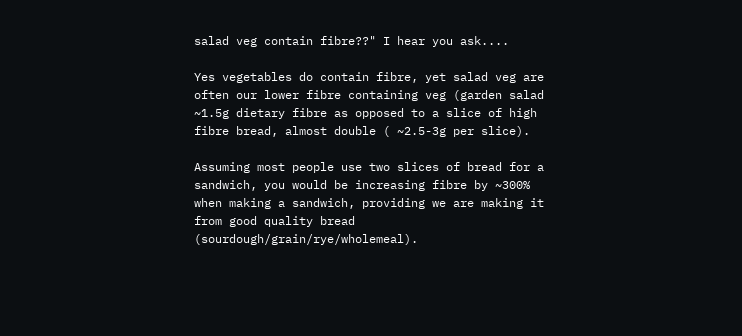salad veg contain fibre??" I hear you ask....

Yes vegetables do contain fibre, yet salad veg are often our lower fibre containing veg (garden salad ~1.5g dietary fibre as opposed to a slice of high fibre bread, almost double ( ~2.5-3g per slice).

Assuming most people use two slices of bread for a sandwich, you would be increasing fibre by ~300% when making a sandwich, providing we are making it from good quality bread (sourdough/grain/rye/wholemeal).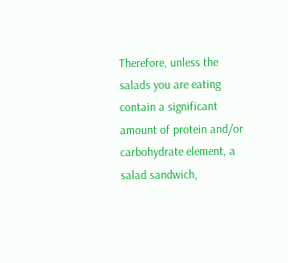Therefore, unless the salads you are eating contain a significant amount of protein and/or carbohydrate element, a salad sandwich,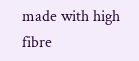made with high fibre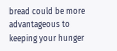bread could be more advantageous to keeping your hunger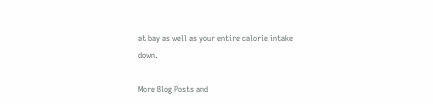at bay as well as your entire calorie intake down.

More Blog Posts and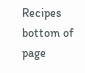Recipes
bottom of page